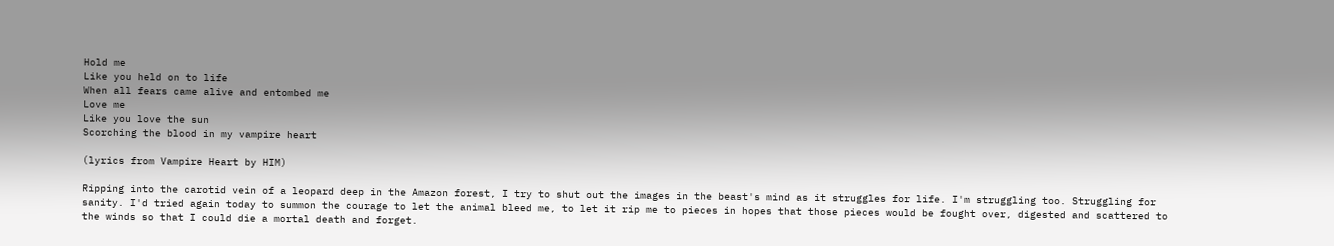Hold me
Like you held on to life
When all fears came alive and entombed me
Love me
Like you love the sun
Scorching the blood in my vampire heart

(lyrics from Vampire Heart by HIM)

Ripping into the carotid vein of a leopard deep in the Amazon forest, I try to shut out the images in the beast's mind as it struggles for life. I'm struggling too. Struggling for sanity. I'd tried again today to summon the courage to let the animal bleed me, to let it rip me to pieces in hopes that those pieces would be fought over, digested and scattered to the winds so that I could die a mortal death and forget.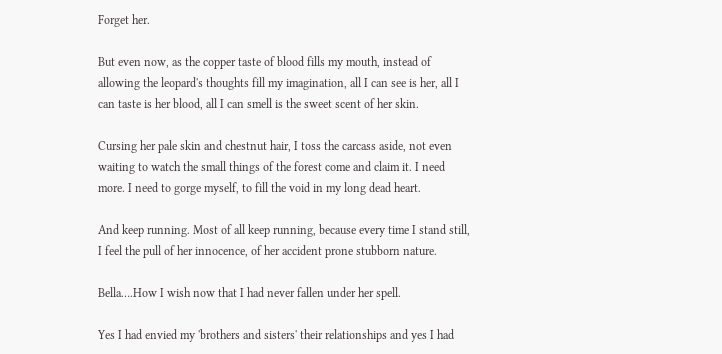Forget her.

But even now, as the copper taste of blood fills my mouth, instead of allowing the leopard's thoughts fill my imagination, all I can see is her, all I can taste is her blood, all I can smell is the sweet scent of her skin.

Cursing her pale skin and chestnut hair, I toss the carcass aside, not even waiting to watch the small things of the forest come and claim it. I need more. I need to gorge myself, to fill the void in my long dead heart.

And keep running. Most of all keep running, because every time I stand still, I feel the pull of her innocence, of her accident prone stubborn nature.

Bella….How I wish now that I had never fallen under her spell.

Yes I had envied my 'brothers and sisters' their relationships and yes I had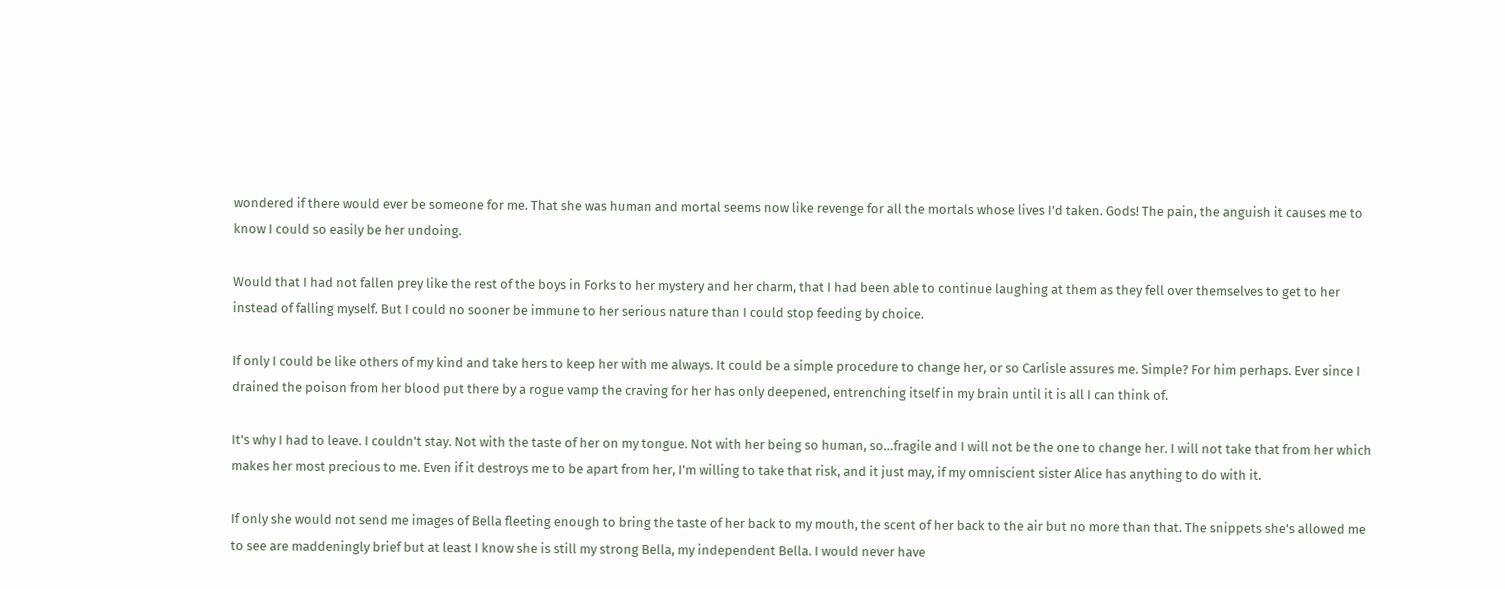wondered if there would ever be someone for me. That she was human and mortal seems now like revenge for all the mortals whose lives I'd taken. Gods! The pain, the anguish it causes me to know I could so easily be her undoing.

Would that I had not fallen prey like the rest of the boys in Forks to her mystery and her charm, that I had been able to continue laughing at them as they fell over themselves to get to her instead of falling myself. But I could no sooner be immune to her serious nature than I could stop feeding by choice.

If only I could be like others of my kind and take hers to keep her with me always. It could be a simple procedure to change her, or so Carlisle assures me. Simple? For him perhaps. Ever since I drained the poison from her blood put there by a rogue vamp the craving for her has only deepened, entrenching itself in my brain until it is all I can think of.

It's why I had to leave. I couldn't stay. Not with the taste of her on my tongue. Not with her being so human, so…fragile and I will not be the one to change her. I will not take that from her which makes her most precious to me. Even if it destroys me to be apart from her, I'm willing to take that risk, and it just may, if my omniscient sister Alice has anything to do with it.

If only she would not send me images of Bella fleeting enough to bring the taste of her back to my mouth, the scent of her back to the air but no more than that. The snippets she's allowed me to see are maddeningly brief but at least I know she is still my strong Bella, my independent Bella. I would never have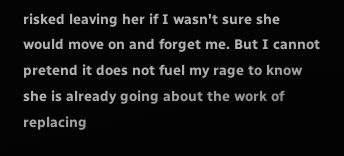risked leaving her if I wasn't sure she would move on and forget me. But I cannot pretend it does not fuel my rage to know she is already going about the work of replacing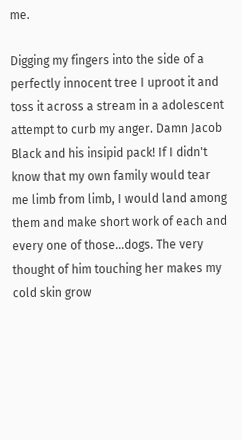me.

Digging my fingers into the side of a perfectly innocent tree I uproot it and toss it across a stream in a adolescent attempt to curb my anger. Damn Jacob Black and his insipid pack! If I didn't know that my own family would tear me limb from limb, I would land among them and make short work of each and every one of those…dogs. The very thought of him touching her makes my cold skin grow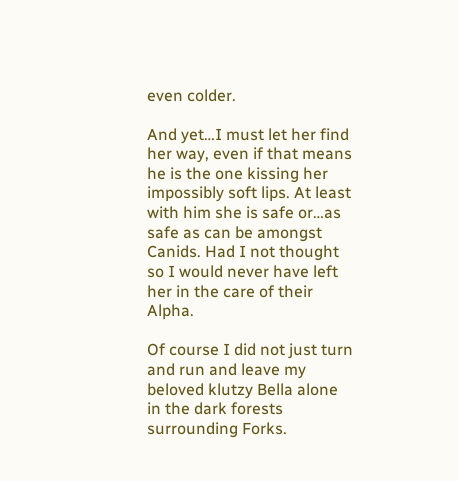even colder.

And yet…I must let her find her way, even if that means he is the one kissing her impossibly soft lips. At least with him she is safe or…as safe as can be amongst Canids. Had I not thought so I would never have left her in the care of their Alpha.

Of course I did not just turn and run and leave my beloved klutzy Bella alone in the dark forests surrounding Forks.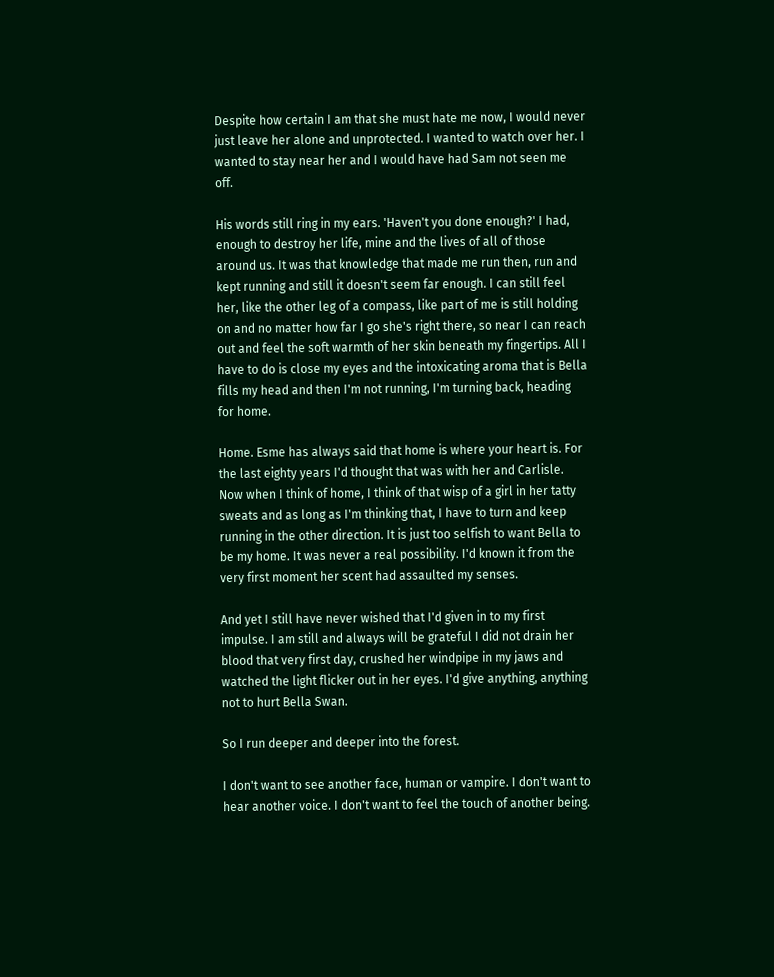Despite how certain I am that she must hate me now, I would never just leave her alone and unprotected. I wanted to watch over her. I wanted to stay near her and I would have had Sam not seen me off.

His words still ring in my ears. 'Haven't you done enough?' I had, enough to destroy her life, mine and the lives of all of those around us. It was that knowledge that made me run then, run and kept running and still it doesn't seem far enough. I can still feel her, like the other leg of a compass, like part of me is still holding on and no matter how far I go she's right there, so near I can reach out and feel the soft warmth of her skin beneath my fingertips. All I have to do is close my eyes and the intoxicating aroma that is Bella fills my head and then I'm not running, I'm turning back, heading for home.

Home. Esme has always said that home is where your heart is. For the last eighty years I'd thought that was with her and Carlisle. Now when I think of home, I think of that wisp of a girl in her tatty sweats and as long as I'm thinking that, I have to turn and keep running in the other direction. It is just too selfish to want Bella to be my home. It was never a real possibility. I'd known it from the very first moment her scent had assaulted my senses.

And yet I still have never wished that I'd given in to my first impulse. I am still and always will be grateful I did not drain her blood that very first day, crushed her windpipe in my jaws and watched the light flicker out in her eyes. I'd give anything, anything not to hurt Bella Swan.

So I run deeper and deeper into the forest.

I don't want to see another face, human or vampire. I don't want to hear another voice. I don't want to feel the touch of another being.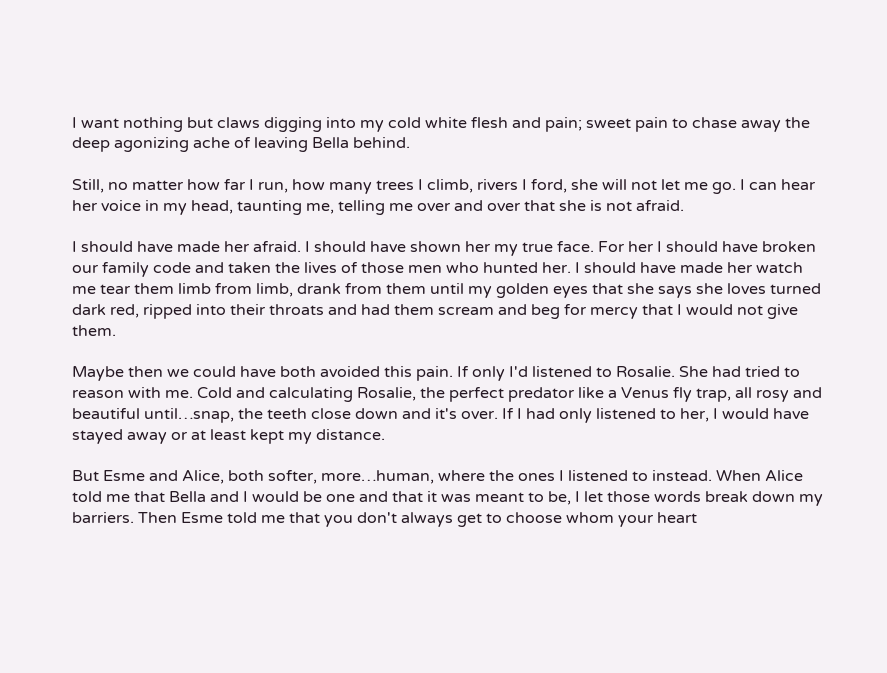I want nothing but claws digging into my cold white flesh and pain; sweet pain to chase away the deep agonizing ache of leaving Bella behind.

Still, no matter how far I run, how many trees I climb, rivers I ford, she will not let me go. I can hear her voice in my head, taunting me, telling me over and over that she is not afraid.

I should have made her afraid. I should have shown her my true face. For her I should have broken our family code and taken the lives of those men who hunted her. I should have made her watch me tear them limb from limb, drank from them until my golden eyes that she says she loves turned dark red, ripped into their throats and had them scream and beg for mercy that I would not give them.

Maybe then we could have both avoided this pain. If only I'd listened to Rosalie. She had tried to reason with me. Cold and calculating Rosalie, the perfect predator like a Venus fly trap, all rosy and beautiful until…snap, the teeth close down and it's over. If I had only listened to her, I would have stayed away or at least kept my distance.

But Esme and Alice, both softer, more…human, where the ones I listened to instead. When Alice told me that Bella and I would be one and that it was meant to be, I let those words break down my barriers. Then Esme told me that you don't always get to choose whom your heart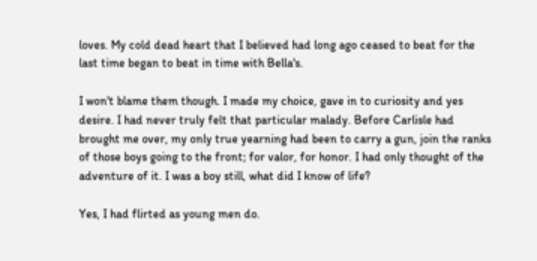loves. My cold dead heart that I believed had long ago ceased to beat for the last time began to beat in time with Bella's.

I won't blame them though. I made my choice, gave in to curiosity and yes desire. I had never truly felt that particular malady. Before Carlisle had brought me over, my only true yearning had been to carry a gun, join the ranks of those boys going to the front; for valor, for honor. I had only thought of the adventure of it. I was a boy still, what did I know of life?

Yes, I had flirted as young men do.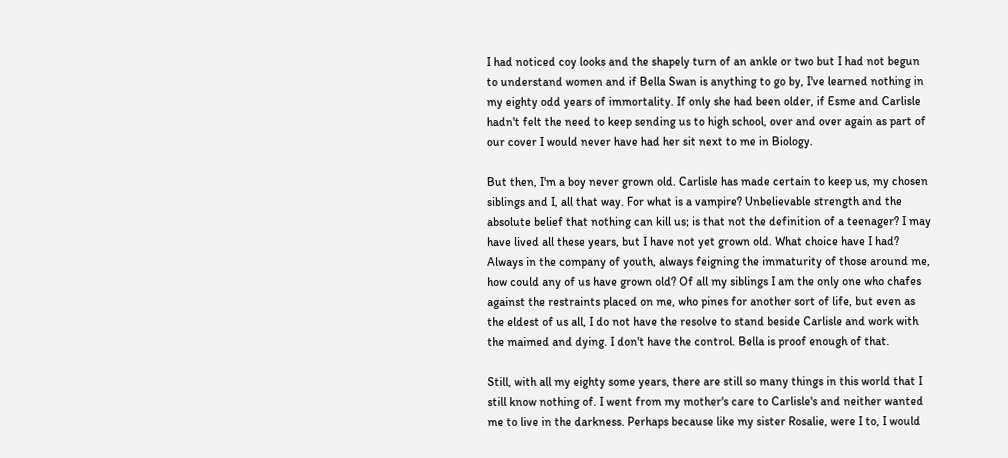I had noticed coy looks and the shapely turn of an ankle or two but I had not begun to understand women and if Bella Swan is anything to go by, I've learned nothing in my eighty odd years of immortality. If only she had been older, if Esme and Carlisle hadn't felt the need to keep sending us to high school, over and over again as part of our cover I would never have had her sit next to me in Biology.

But then, I'm a boy never grown old. Carlisle has made certain to keep us, my chosen siblings and I, all that way. For what is a vampire? Unbelievable strength and the absolute belief that nothing can kill us; is that not the definition of a teenager? I may have lived all these years, but I have not yet grown old. What choice have I had? Always in the company of youth, always feigning the immaturity of those around me, how could any of us have grown old? Of all my siblings I am the only one who chafes against the restraints placed on me, who pines for another sort of life, but even as the eldest of us all, I do not have the resolve to stand beside Carlisle and work with the maimed and dying. I don't have the control. Bella is proof enough of that.

Still, with all my eighty some years, there are still so many things in this world that I still know nothing of. I went from my mother's care to Carlisle's and neither wanted me to live in the darkness. Perhaps because like my sister Rosalie, were I to, I would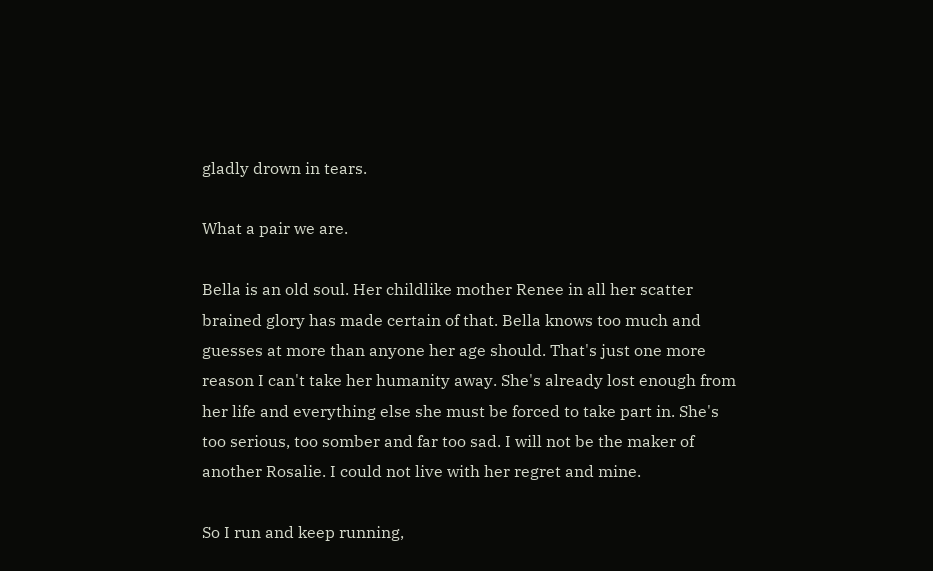gladly drown in tears.

What a pair we are.

Bella is an old soul. Her childlike mother Renee in all her scatter brained glory has made certain of that. Bella knows too much and guesses at more than anyone her age should. That's just one more reason I can't take her humanity away. She's already lost enough from her life and everything else she must be forced to take part in. She's too serious, too somber and far too sad. I will not be the maker of another Rosalie. I could not live with her regret and mine.

So I run and keep running,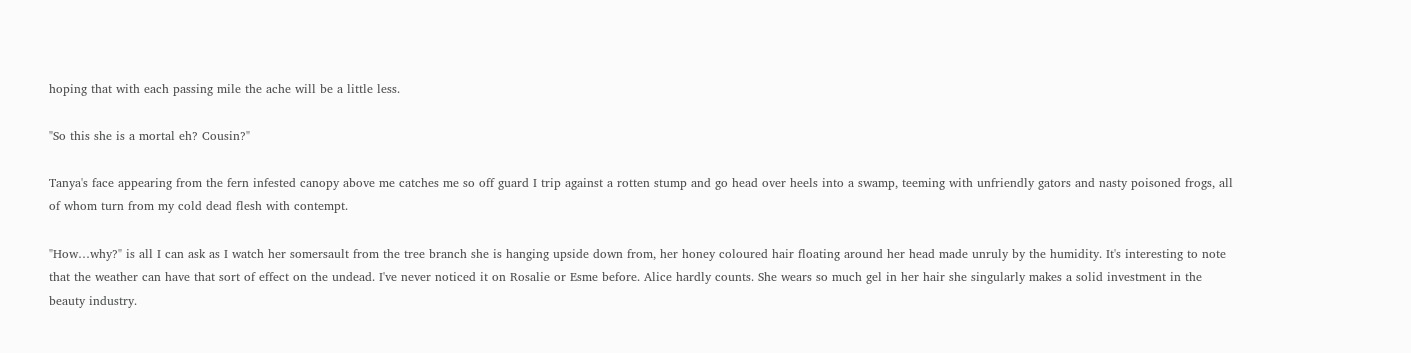hoping that with each passing mile the ache will be a little less.

"So this she is a mortal eh? Cousin?"

Tanya's face appearing from the fern infested canopy above me catches me so off guard I trip against a rotten stump and go head over heels into a swamp, teeming with unfriendly gators and nasty poisoned frogs, all of whom turn from my cold dead flesh with contempt.

"How…why?" is all I can ask as I watch her somersault from the tree branch she is hanging upside down from, her honey coloured hair floating around her head made unruly by the humidity. It's interesting to note that the weather can have that sort of effect on the undead. I've never noticed it on Rosalie or Esme before. Alice hardly counts. She wears so much gel in her hair she singularly makes a solid investment in the beauty industry.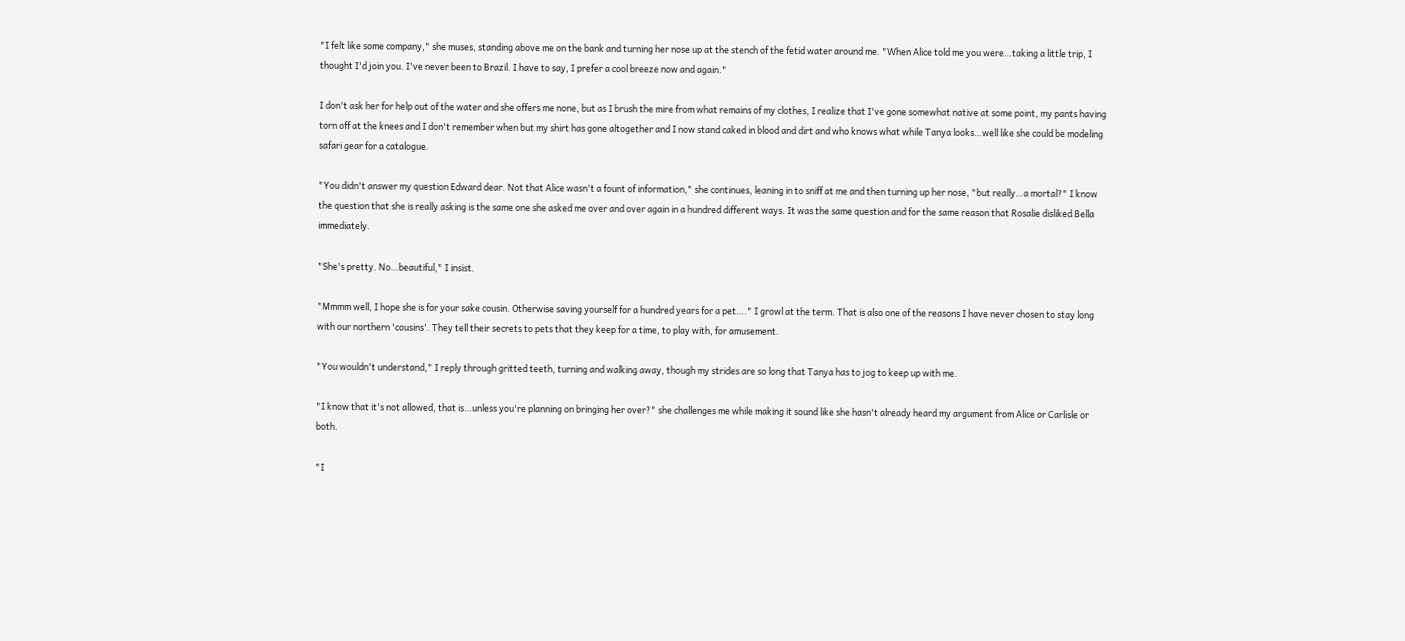"I felt like some company," she muses, standing above me on the bank and turning her nose up at the stench of the fetid water around me. "When Alice told me you were…taking a little trip, I thought I'd join you. I've never been to Brazil. I have to say, I prefer a cool breeze now and again."

I don't ask her for help out of the water and she offers me none, but as I brush the mire from what remains of my clothes, I realize that I've gone somewhat native at some point, my pants having torn off at the knees and I don't remember when but my shirt has gone altogether and I now stand caked in blood and dirt and who knows what while Tanya looks…well like she could be modeling safari gear for a catalogue.

"You didn't answer my question Edward dear. Not that Alice wasn't a fount of information," she continues, leaning in to sniff at me and then turning up her nose, "but really…a mortal?" I know the question that she is really asking is the same one she asked me over and over again in a hundred different ways. It was the same question and for the same reason that Rosalie disliked Bella immediately.

"She's pretty. No…beautiful," I insist.

"Mmmm well, I hope she is for your sake cousin. Otherwise saving yourself for a hundred years for a pet…." I growl at the term. That is also one of the reasons I have never chosen to stay long with our northern 'cousins'. They tell their secrets to pets that they keep for a time, to play with, for amusement.

"You wouldn't understand," I reply through gritted teeth, turning and walking away, though my strides are so long that Tanya has to jog to keep up with me.

"I know that it's not allowed, that is…unless you're planning on bringing her over?" she challenges me while making it sound like she hasn't already heard my argument from Alice or Carlisle or both.

"I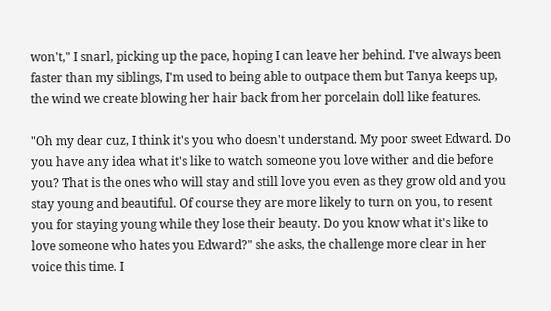won't," I snarl, picking up the pace, hoping I can leave her behind. I've always been faster than my siblings, I'm used to being able to outpace them but Tanya keeps up, the wind we create blowing her hair back from her porcelain doll like features.

"Oh my dear cuz, I think it's you who doesn't understand. My poor sweet Edward. Do you have any idea what it's like to watch someone you love wither and die before you? That is the ones who will stay and still love you even as they grow old and you stay young and beautiful. Of course they are more likely to turn on you, to resent you for staying young while they lose their beauty. Do you know what it's like to love someone who hates you Edward?" she asks, the challenge more clear in her voice this time. I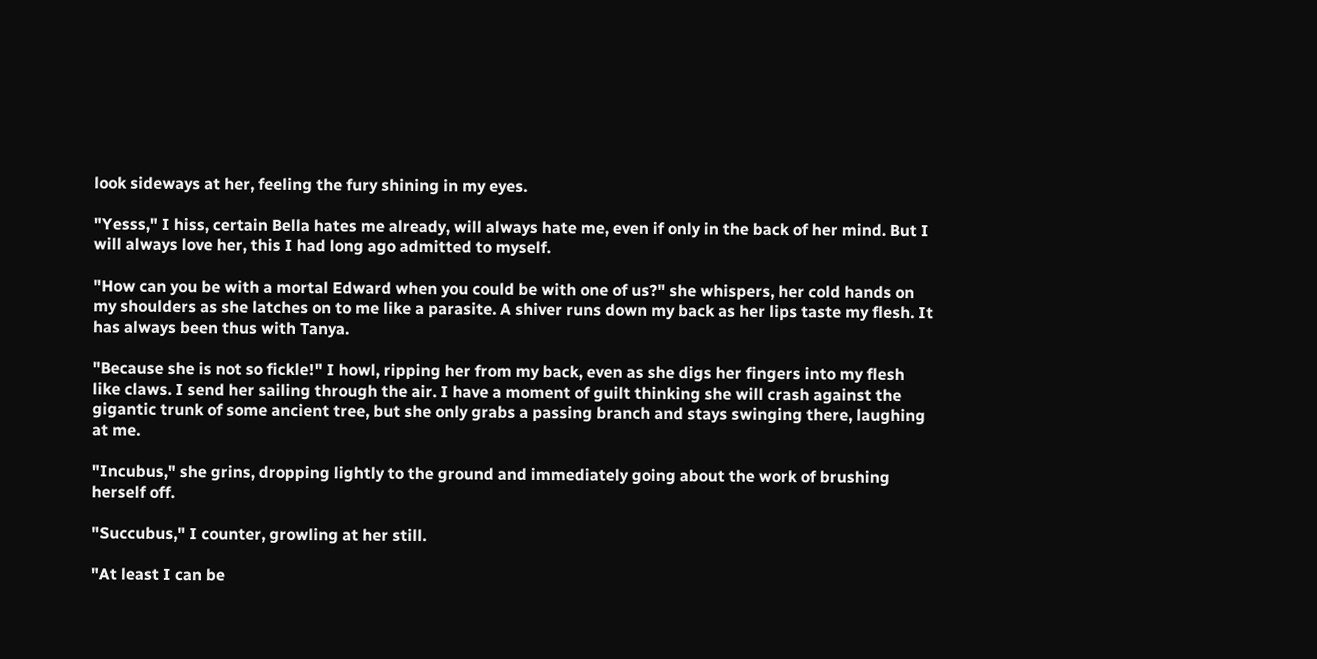look sideways at her, feeling the fury shining in my eyes.

"Yesss," I hiss, certain Bella hates me already, will always hate me, even if only in the back of her mind. But I will always love her, this I had long ago admitted to myself.

"How can you be with a mortal Edward when you could be with one of us?" she whispers, her cold hands on my shoulders as she latches on to me like a parasite. A shiver runs down my back as her lips taste my flesh. It has always been thus with Tanya.

"Because she is not so fickle!" I howl, ripping her from my back, even as she digs her fingers into my flesh like claws. I send her sailing through the air. I have a moment of guilt thinking she will crash against the gigantic trunk of some ancient tree, but she only grabs a passing branch and stays swinging there, laughing at me.

"Incubus," she grins, dropping lightly to the ground and immediately going about the work of brushing herself off.

"Succubus," I counter, growling at her still.

"At least I can be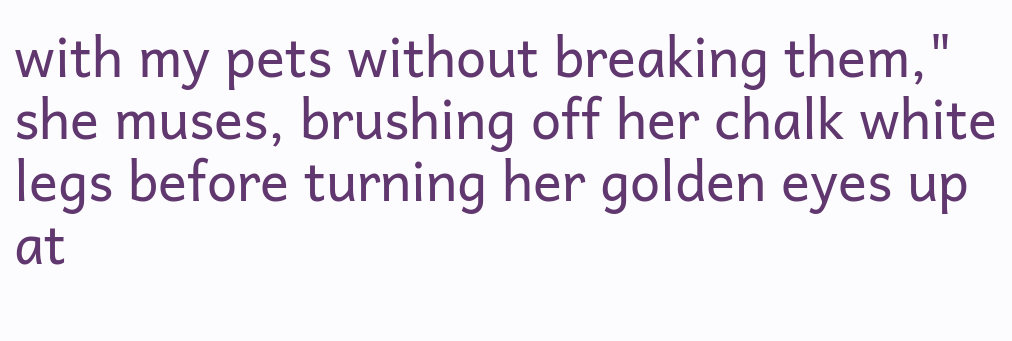with my pets without breaking them," she muses, brushing off her chalk white legs before turning her golden eyes up at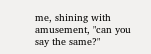me, shining with amusement, "can you say the same?"